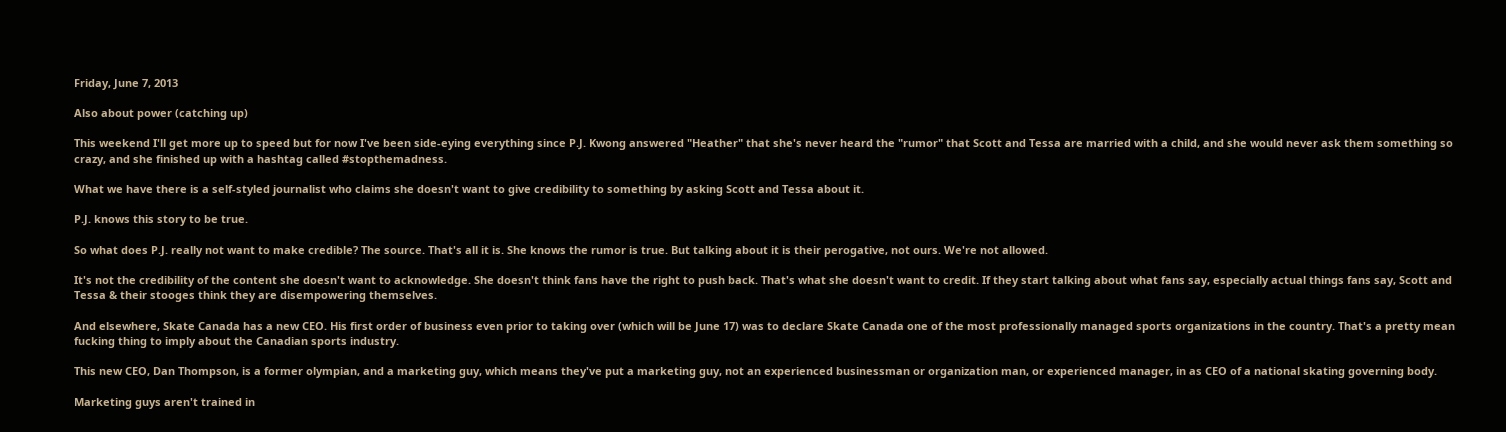Friday, June 7, 2013

Also about power (catching up)

This weekend I'll get more up to speed but for now I've been side-eying everything since P.J. Kwong answered "Heather" that she's never heard the "rumor" that Scott and Tessa are married with a child, and she would never ask them something so crazy, and she finished up with a hashtag called #stopthemadness.

What we have there is a self-styled journalist who claims she doesn't want to give credibility to something by asking Scott and Tessa about it.

P.J. knows this story to be true.

So what does P.J. really not want to make credible? The source. That's all it is. She knows the rumor is true. But talking about it is their perogative, not ours. We're not allowed.

It's not the credibility of the content she doesn't want to acknowledge. She doesn't think fans have the right to push back. That's what she doesn't want to credit. If they start talking about what fans say, especially actual things fans say, Scott and Tessa & their stooges think they are disempowering themselves.

And elsewhere, Skate Canada has a new CEO. His first order of business even prior to taking over (which will be June 17) was to declare Skate Canada one of the most professionally managed sports organizations in the country. That's a pretty mean fucking thing to imply about the Canadian sports industry.

This new CEO, Dan Thompson, is a former olympian, and a marketing guy, which means they've put a marketing guy, not an experienced businessman or organization man, or experienced manager, in as CEO of a national skating governing body.

Marketing guys aren't trained in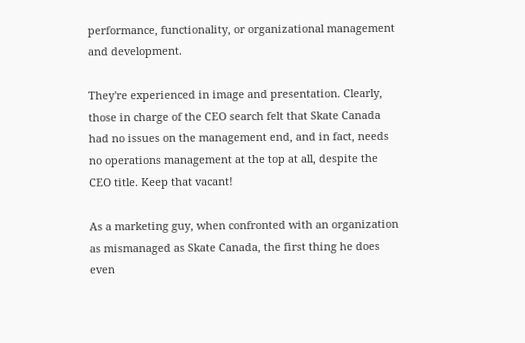performance, functionality, or organizational management and development.

They're experienced in image and presentation. Clearly, those in charge of the CEO search felt that Skate Canada had no issues on the management end, and in fact, needs no operations management at the top at all, despite the CEO title. Keep that vacant!

As a marketing guy, when confronted with an organization as mismanaged as Skate Canada, the first thing he does even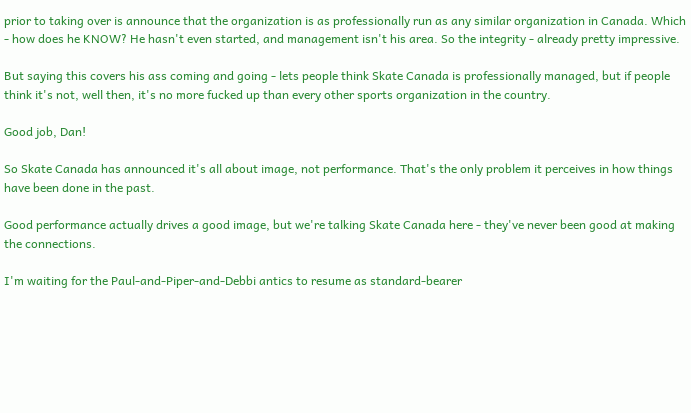prior to taking over is announce that the organization is as professionally run as any similar organization in Canada. Which - how does he KNOW? He hasn't even started, and management isn't his area. So the integrity - already pretty impressive.

But saying this covers his ass coming and going - lets people think Skate Canada is professionally managed, but if people think it's not, well then, it's no more fucked up than every other sports organization in the country.

Good job, Dan!

So Skate Canada has announced it's all about image, not performance. That's the only problem it perceives in how things have been done in the past.

Good performance actually drives a good image, but we're talking Skate Canada here - they've never been good at making the connections.

I'm waiting for the Paul-and-Piper-and-Debbi antics to resume as standard-bearer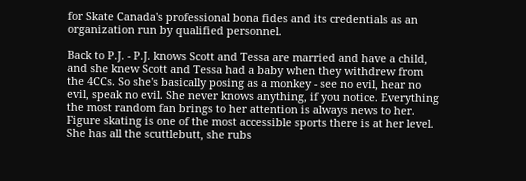for Skate Canada's professional bona fides and its credentials as an organization run by qualified personnel.

Back to P.J. - P.J. knows Scott and Tessa are married and have a child, and she knew Scott and Tessa had a baby when they withdrew from the 4CCs. So she's basically posing as a monkey - see no evil, hear no evil, speak no evil. She never knows anything, if you notice. Everything the most random fan brings to her attention is always news to her. Figure skating is one of the most accessible sports there is at her level. She has all the scuttlebutt, she rubs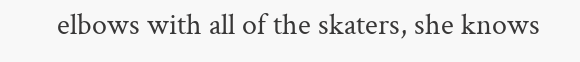elbows with all of the skaters, she knows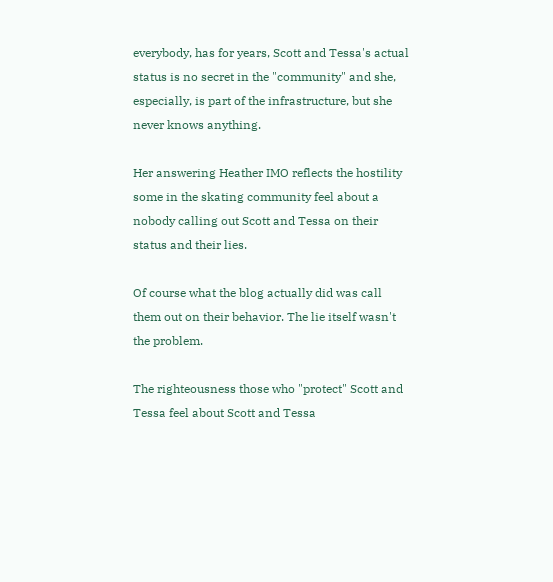everybody, has for years, Scott and Tessa's actual status is no secret in the "community" and she, especially, is part of the infrastructure, but she never knows anything.

Her answering Heather IMO reflects the hostility some in the skating community feel about a nobody calling out Scott and Tessa on their status and their lies.

Of course what the blog actually did was call them out on their behavior. The lie itself wasn't the problem.

The righteousness those who "protect" Scott and Tessa feel about Scott and Tessa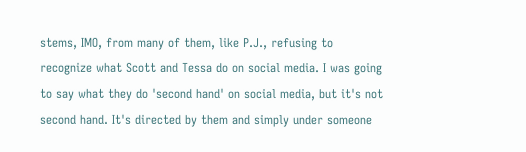stems, IMO, from many of them, like P.J., refusing to recognize what Scott and Tessa do on social media. I was going to say what they do 'second hand' on social media, but it's not second hand. It's directed by them and simply under someone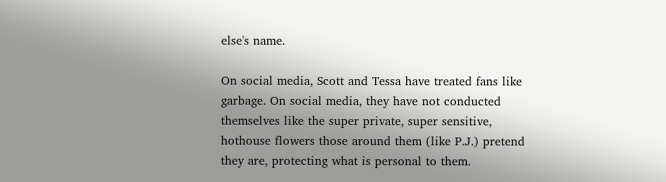else's name.

On social media, Scott and Tessa have treated fans like garbage. On social media, they have not conducted themselves like the super private, super sensitive, hothouse flowers those around them (like P.J.) pretend they are, protecting what is personal to them.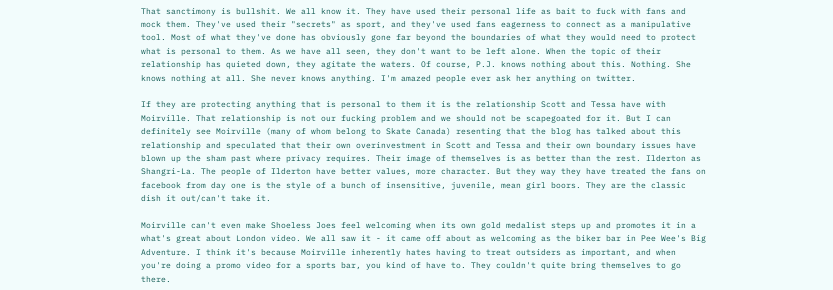That sanctimony is bullshit. We all know it. They have used their personal life as bait to fuck with fans and mock them. They've used their "secrets" as sport, and they've used fans eagerness to connect as a manipulative tool. Most of what they've done has obviously gone far beyond the boundaries of what they would need to protect what is personal to them. As we have all seen, they don't want to be left alone. When the topic of their relationship has quieted down, they agitate the waters. Of course, P.J. knows nothing about this. Nothing. She knows nothing at all. She never knows anything. I'm amazed people ever ask her anything on twitter.

If they are protecting anything that is personal to them it is the relationship Scott and Tessa have with Moirville. That relationship is not our fucking problem and we should not be scapegoated for it. But I can definitely see Moirville (many of whom belong to Skate Canada) resenting that the blog has talked about this relationship and speculated that their own overinvestment in Scott and Tessa and their own boundary issues have blown up the sham past where privacy requires. Their image of themselves is as better than the rest. Ilderton as Shangri-La. The people of Ilderton have better values, more character. But they way they have treated the fans on facebook from day one is the style of a bunch of insensitive, juvenile, mean girl boors. They are the classic dish it out/can't take it.

Moirville can't even make Shoeless Joes feel welcoming when its own gold medalist steps up and promotes it in a what's great about London video. We all saw it - it came off about as welcoming as the biker bar in Pee Wee's Big Adventure. I think it's because Moirville inherently hates having to treat outsiders as important, and when you're doing a promo video for a sports bar, you kind of have to. They couldn't quite bring themselves to go there.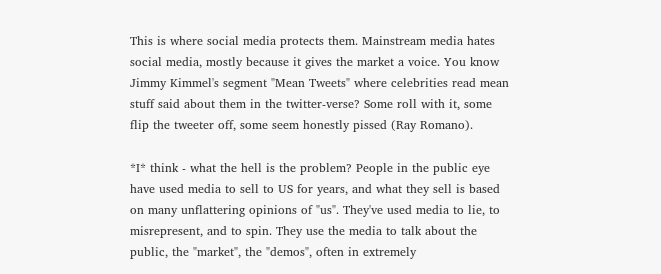This is where social media protects them. Mainstream media hates social media, mostly because it gives the market a voice. You know Jimmy Kimmel's segment "Mean Tweets" where celebrities read mean stuff said about them in the twitter-verse? Some roll with it, some flip the tweeter off, some seem honestly pissed (Ray Romano).

*I* think - what the hell is the problem? People in the public eye have used media to sell to US for years, and what they sell is based on many unflattering opinions of "us". They've used media to lie, to misrepresent, and to spin. They use the media to talk about the public, the "market", the "demos", often in extremely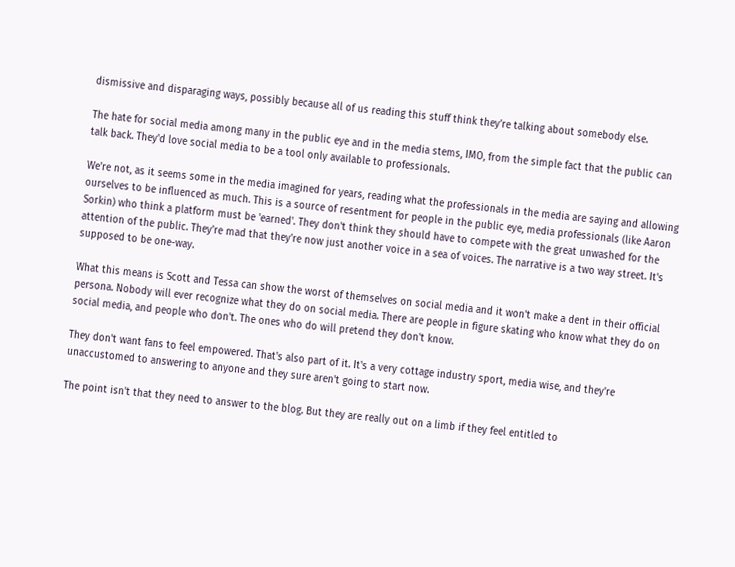dismissive and disparaging ways, possibly because all of us reading this stuff think they're talking about somebody else.

The hate for social media among many in the public eye and in the media stems, IMO, from the simple fact that the public can talk back. They'd love social media to be a tool only available to professionals.

We're not, as it seems some in the media imagined for years, reading what the professionals in the media are saying and allowing ourselves to be influenced as much. This is a source of resentment for people in the public eye, media professionals (like Aaron Sorkin) who think a platform must be 'earned'. They don't think they should have to compete with the great unwashed for the attention of the public. They're mad that they're now just another voice in a sea of voices. The narrative is a two way street. It's supposed to be one-way.

What this means is Scott and Tessa can show the worst of themselves on social media and it won't make a dent in their official persona. Nobody will ever recognize what they do on social media. There are people in figure skating who know what they do on social media, and people who don't. The ones who do will pretend they don't know.

They don't want fans to feel empowered. That's also part of it. It's a very cottage industry sport, media wise, and they're unaccustomed to answering to anyone and they sure aren't going to start now.

The point isn't that they need to answer to the blog. But they are really out on a limb if they feel entitled to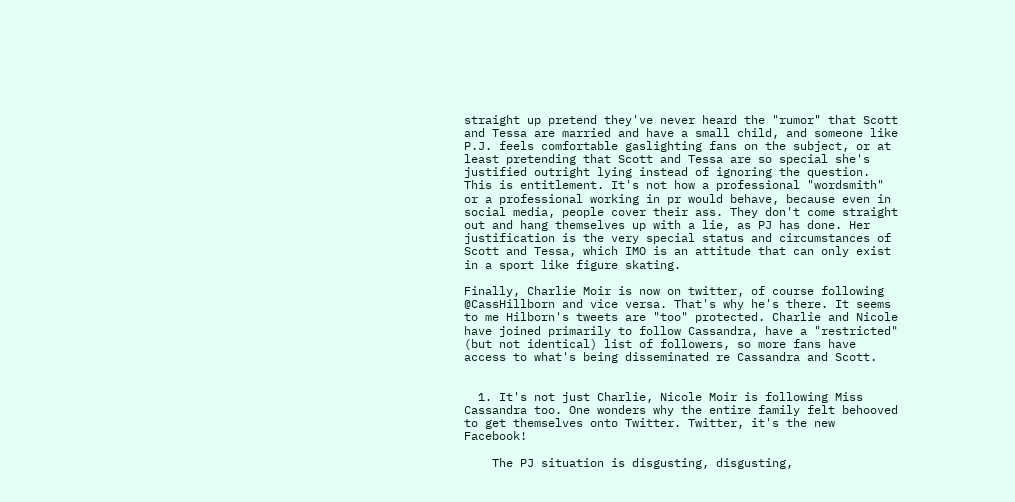straight up pretend they've never heard the "rumor" that Scott and Tessa are married and have a small child, and someone like P.J. feels comfortable gaslighting fans on the subject, or at least pretending that Scott and Tessa are so special she's justified outright lying instead of ignoring the question. This is entitlement. It's not how a professional "wordsmith" or a professional working in pr would behave, because even in social media, people cover their ass. They don't come straight out and hang themselves up with a lie, as PJ has done. Her justification is the very special status and circumstances of Scott and Tessa, which IMO is an attitude that can only exist in a sport like figure skating.

Finally, Charlie Moir is now on twitter, of course following @CassHillborn and vice versa. That's why he's there. It seems to me Hilborn's tweets are "too" protected. Charlie and Nicole have joined primarily to follow Cassandra, have a "restricted" (but not identical) list of followers, so more fans have access to what's being disseminated re Cassandra and Scott.


  1. It's not just Charlie, Nicole Moir is following Miss Cassandra too. One wonders why the entire family felt behooved to get themselves onto Twitter. Twitter, it's the new Facebook!

    The PJ situation is disgusting, disgusting,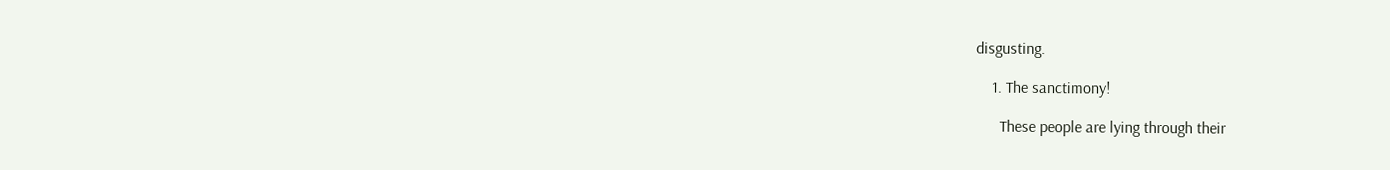disgusting.

    1. The sanctimony!

      These people are lying through their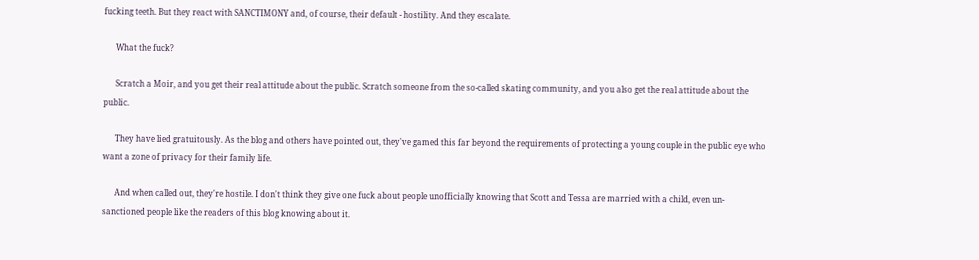fucking teeth. But they react with SANCTIMONY and, of course, their default - hostility. And they escalate.

      What the fuck?

      Scratch a Moir, and you get their real attitude about the public. Scratch someone from the so-called skating community, and you also get the real attitude about the public.

      They have lied gratuitously. As the blog and others have pointed out, they've gamed this far beyond the requirements of protecting a young couple in the public eye who want a zone of privacy for their family life.

      And when called out, they're hostile. I don't think they give one fuck about people unofficially knowing that Scott and Tessa are married with a child, even un-sanctioned people like the readers of this blog knowing about it.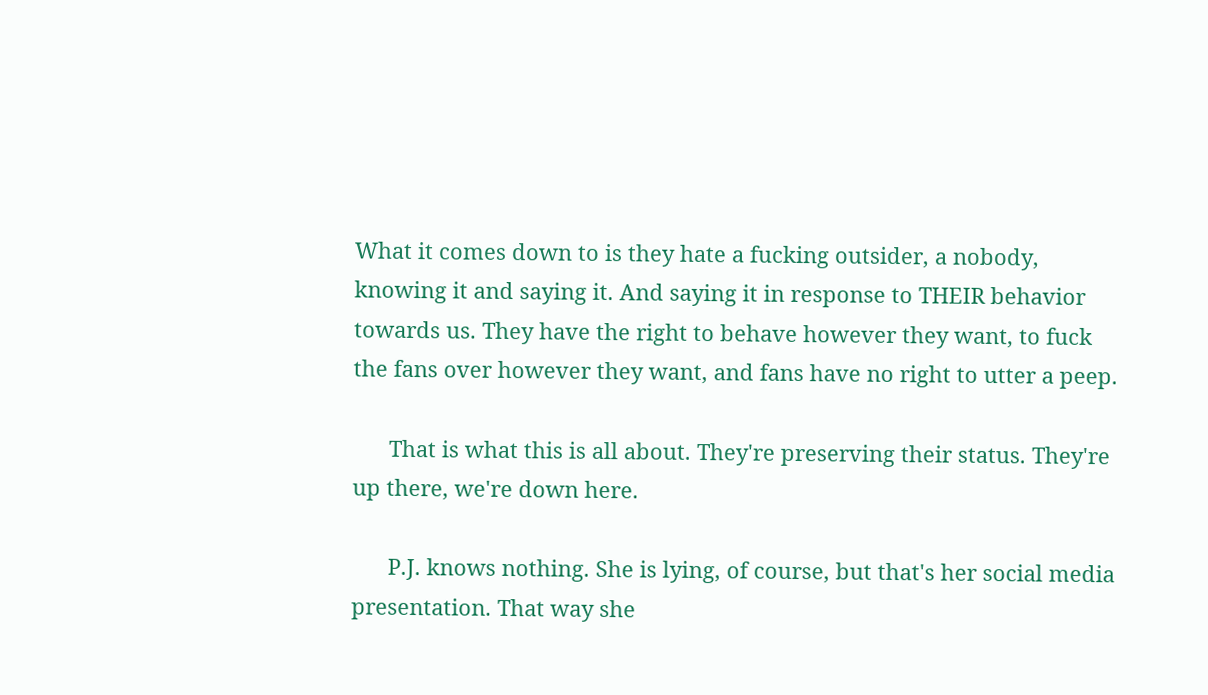What it comes down to is they hate a fucking outsider, a nobody, knowing it and saying it. And saying it in response to THEIR behavior towards us. They have the right to behave however they want, to fuck the fans over however they want, and fans have no right to utter a peep.

      That is what this is all about. They're preserving their status. They're up there, we're down here.

      P.J. knows nothing. She is lying, of course, but that's her social media presentation. That way she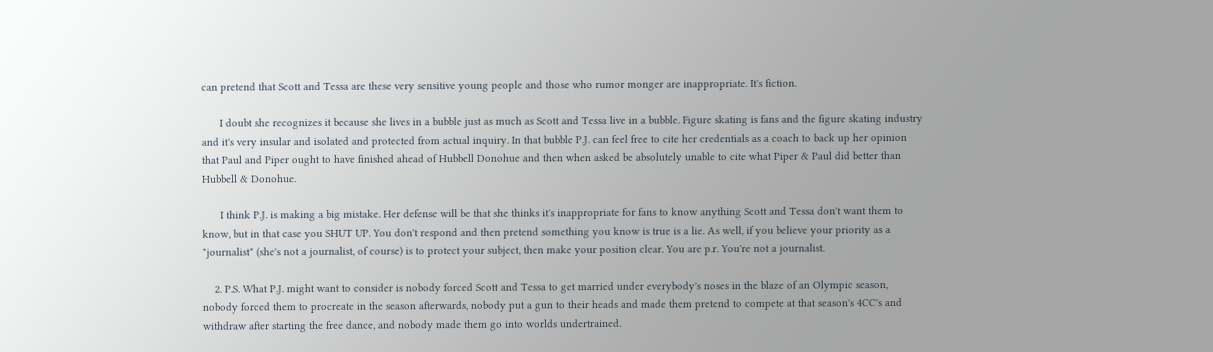can pretend that Scott and Tessa are these very sensitive young people and those who rumor monger are inappropriate. It's fiction.

      I doubt she recognizes it because she lives in a bubble just as much as Scott and Tessa live in a bubble. Figure skating is fans and the figure skating industry and it's very insular and isolated and protected from actual inquiry. In that bubble P.J. can feel free to cite her credentials as a coach to back up her opinion that Paul and Piper ought to have finished ahead of Hubbell Donohue and then when asked be absolutely unable to cite what Piper & Paul did better than Hubbell & Donohue.

      I think P.J. is making a big mistake. Her defense will be that she thinks it's inappropriate for fans to know anything Scott and Tessa don't want them to know, but in that case you SHUT UP. You don't respond and then pretend something you know is true is a lie. As well, if you believe your priority as a "journalist" (she's not a journalist, of course) is to protect your subject, then make your position clear. You are p.r. You're not a journalist.

    2. P.S. What P.J. might want to consider is nobody forced Scott and Tessa to get married under everybody's noses in the blaze of an Olympic season, nobody forced them to procreate in the season afterwards, nobody put a gun to their heads and made them pretend to compete at that season's 4CC's and withdraw after starting the free dance, and nobody made them go into worlds undertrained.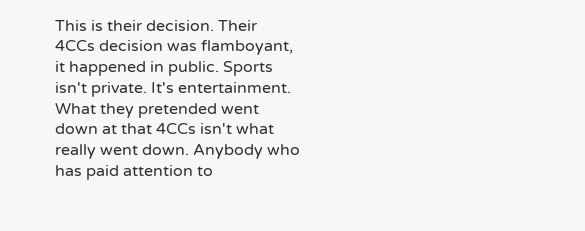This is their decision. Their 4CCs decision was flamboyant, it happened in public. Sports isn't private. It's entertainment. What they pretended went down at that 4CCs isn't what really went down. Anybody who has paid attention to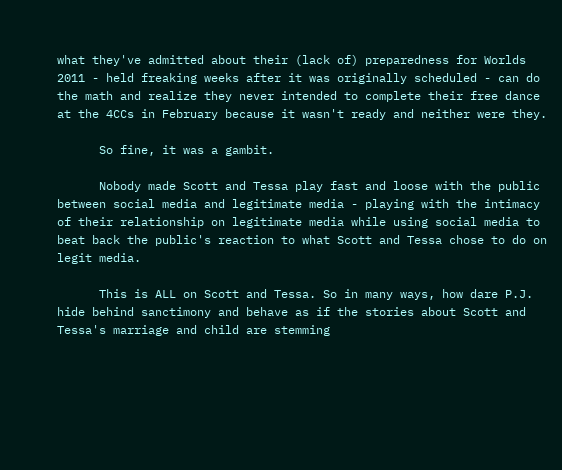what they've admitted about their (lack of) preparedness for Worlds 2011 - held freaking weeks after it was originally scheduled - can do the math and realize they never intended to complete their free dance at the 4CCs in February because it wasn't ready and neither were they.

      So fine, it was a gambit.

      Nobody made Scott and Tessa play fast and loose with the public between social media and legitimate media - playing with the intimacy of their relationship on legitimate media while using social media to beat back the public's reaction to what Scott and Tessa chose to do on legit media.

      This is ALL on Scott and Tessa. So in many ways, how dare P.J. hide behind sanctimony and behave as if the stories about Scott and Tessa's marriage and child are stemming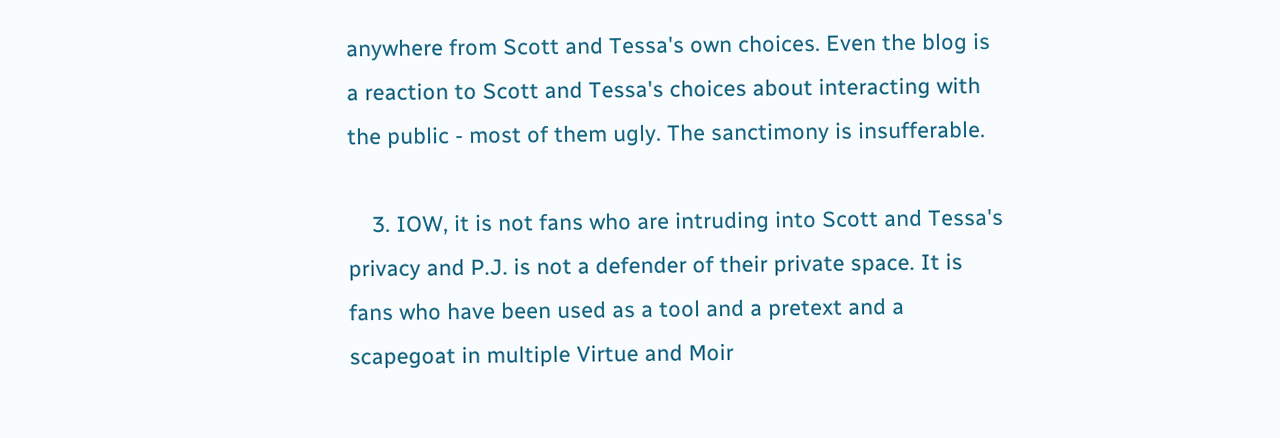anywhere from Scott and Tessa's own choices. Even the blog is a reaction to Scott and Tessa's choices about interacting with the public - most of them ugly. The sanctimony is insufferable.

    3. IOW, it is not fans who are intruding into Scott and Tessa's privacy and P.J. is not a defender of their private space. It is fans who have been used as a tool and a pretext and a scapegoat in multiple Virtue and Moir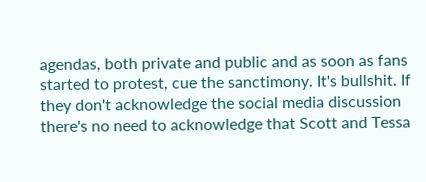agendas, both private and public and as soon as fans started to protest, cue the sanctimony. It's bullshit. If they don't acknowledge the social media discussion there's no need to acknowledge that Scott and Tessa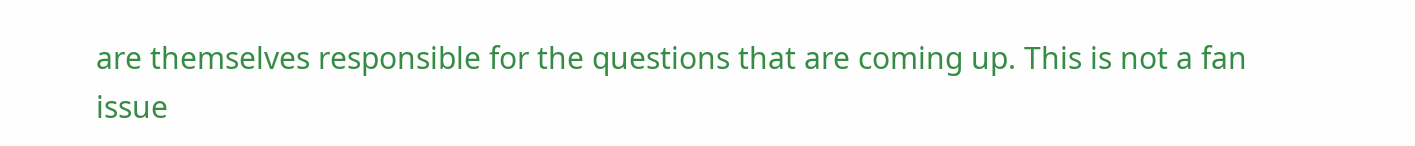are themselves responsible for the questions that are coming up. This is not a fan issue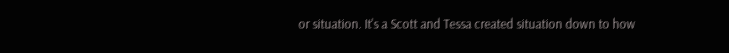or situation. It's a Scott and Tessa created situation down to how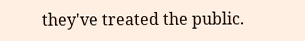they've treated the public.